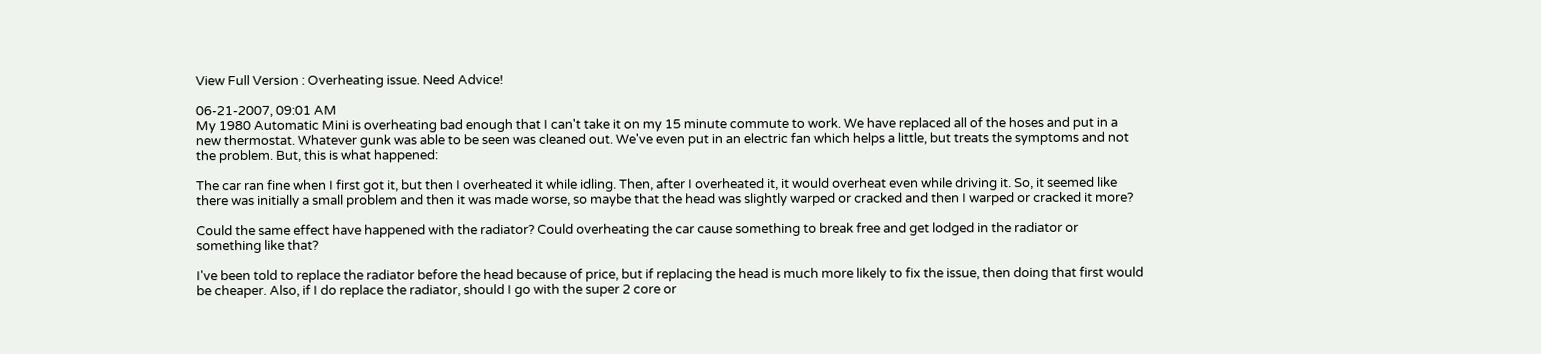View Full Version : Overheating issue. Need Advice!

06-21-2007, 09:01 AM
My 1980 Automatic Mini is overheating bad enough that I can't take it on my 15 minute commute to work. We have replaced all of the hoses and put in a new thermostat. Whatever gunk was able to be seen was cleaned out. We've even put in an electric fan which helps a little, but treats the symptoms and not the problem. But, this is what happened:

The car ran fine when I first got it, but then I overheated it while idling. Then, after I overheated it, it would overheat even while driving it. So, it seemed like there was initially a small problem and then it was made worse, so maybe that the head was slightly warped or cracked and then I warped or cracked it more?

Could the same effect have happened with the radiator? Could overheating the car cause something to break free and get lodged in the radiator or something like that?

I've been told to replace the radiator before the head because of price, but if replacing the head is much more likely to fix the issue, then doing that first would be cheaper. Also, if I do replace the radiator, should I go with the super 2 core or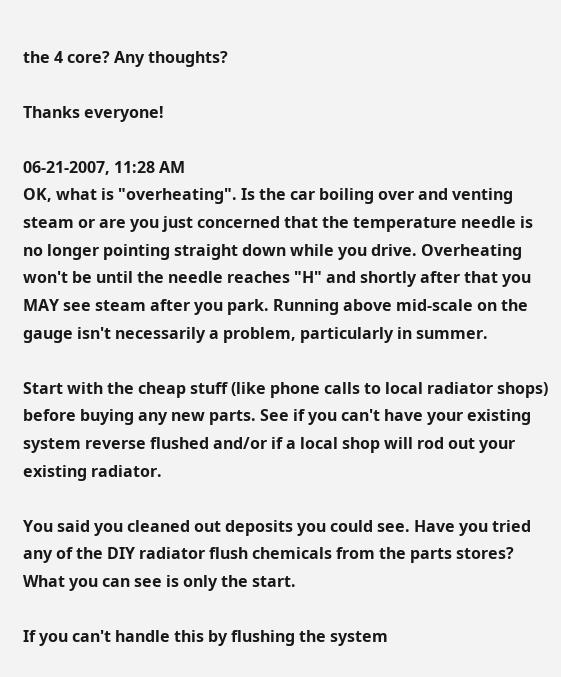the 4 core? Any thoughts?

Thanks everyone!

06-21-2007, 11:28 AM
OK, what is "overheating". Is the car boiling over and venting steam or are you just concerned that the temperature needle is no longer pointing straight down while you drive. Overheating won't be until the needle reaches "H" and shortly after that you MAY see steam after you park. Running above mid-scale on the gauge isn't necessarily a problem, particularly in summer.

Start with the cheap stuff (like phone calls to local radiator shops) before buying any new parts. See if you can't have your existing system reverse flushed and/or if a local shop will rod out your existing radiator.

You said you cleaned out deposits you could see. Have you tried any of the DIY radiator flush chemicals from the parts stores? What you can see is only the start.

If you can't handle this by flushing the system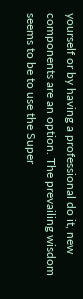yourself or by having a professional do it, new components are an option. The prevailing wisdom seems to be to use the Super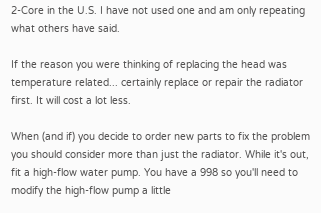2-Core in the U.S. I have not used one and am only repeating what others have said.

If the reason you were thinking of replacing the head was temperature related... certainly replace or repair the radiator first. It will cost a lot less.

When (and if) you decide to order new parts to fix the problem you should consider more than just the radiator. While it's out, fit a high-flow water pump. You have a 998 so you'll need to modify the high-flow pump a little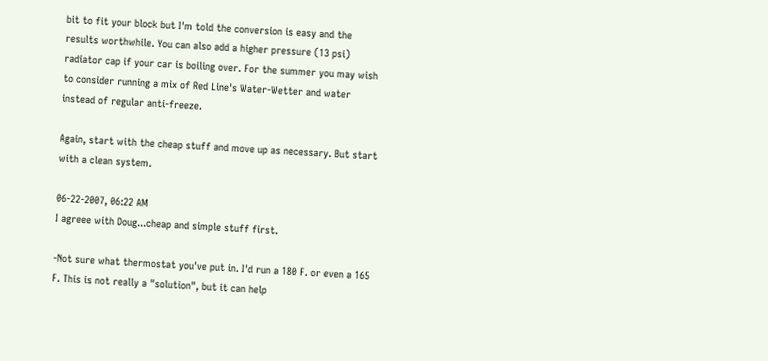bit to fit your block but I'm told the conversion is easy and the results worthwhile. You can also add a higher pressure (13 psi) radiator cap if your car is boiling over. For the summer you may wish to consider running a mix of Red Line's Water-Wetter and water instead of regular anti-freeze.

Again, start with the cheap stuff and move up as necessary. But start with a clean system.

06-22-2007, 06:22 AM
I agreee with Doug...cheap and simple stuff first.

-Not sure what thermostat you've put in. I'd run a 180 F. or even a 165 F. This is not really a "solution", but it can help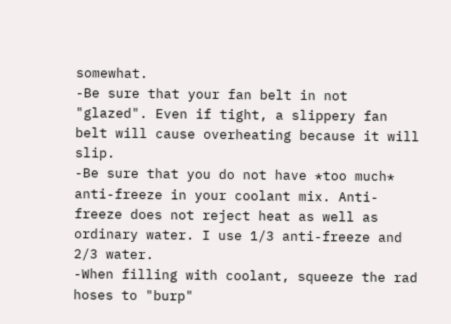somewhat.
-Be sure that your fan belt in not "glazed". Even if tight, a slippery fan belt will cause overheating because it will slip.
-Be sure that you do not have *too much* anti-freeze in your coolant mix. Anti-freeze does not reject heat as well as ordinary water. I use 1/3 anti-freeze and 2/3 water.
-When filling with coolant, squeeze the rad hoses to "burp"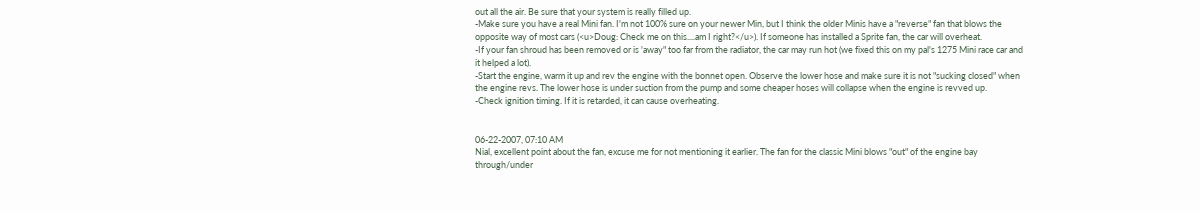out all the air. Be sure that your system is really filled up.
-Make sure you have a real Mini fan. I'm not 100% sure on your newer Min, but I think the older Minis have a "reverse" fan that blows the opposite way of most cars (<u>Doug: Check me on this....am I right?</u>). If someone has installed a Sprite fan, the car will overheat.
-If your fan shroud has been removed or is 'away" too far from the radiator, the car may run hot (we fixed this on my pal's 1275 Mini race car and it helped a lot).
-Start the engine, warm it up and rev the engine with the bonnet open. Observe the lower hose and make sure it is not "sucking closed" when the engine revs. The lower hose is under suction from the pump and some cheaper hoses will collapse when the engine is revved up.
-Check ignition timing. If it is retarded, it can cause overheating.


06-22-2007, 07:10 AM
Nial, excellent point about the fan, excuse me for not mentioning it earlier. The fan for the classic Mini blows "out" of the engine bay through/under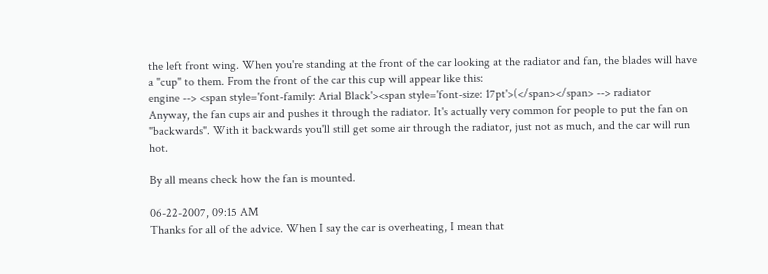the left front wing. When you're standing at the front of the car looking at the radiator and fan, the blades will have a "cup" to them. From the front of the car this cup will appear like this:
engine --> <span style='font-family: Arial Black'><span style='font-size: 17pt'>(</span></span> --> radiator
Anyway, the fan cups air and pushes it through the radiator. It's actually very common for people to put the fan on "backwards". With it backwards you'll still get some air through the radiator, just not as much, and the car will run hot.

By all means check how the fan is mounted.

06-22-2007, 09:15 AM
Thanks for all of the advice. When I say the car is overheating, I mean that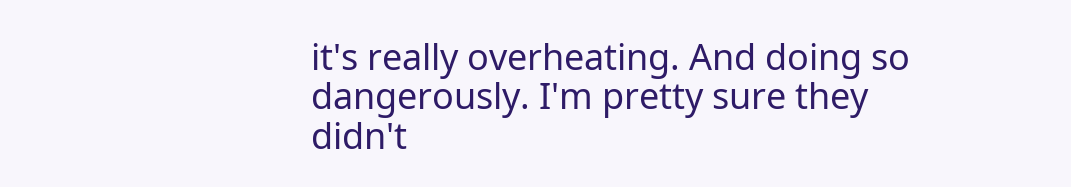it's really overheating. And doing so dangerously. I'm pretty sure they didn't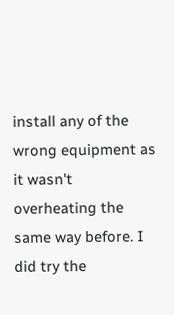install any of the wrong equipment as it wasn't overheating the same way before. I did try the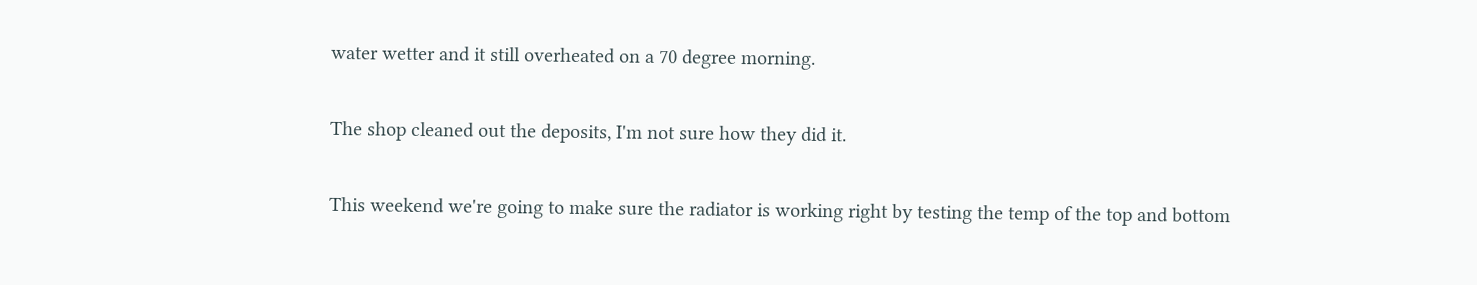water wetter and it still overheated on a 70 degree morning.

The shop cleaned out the deposits, I'm not sure how they did it.

This weekend we're going to make sure the radiator is working right by testing the temp of the top and bottom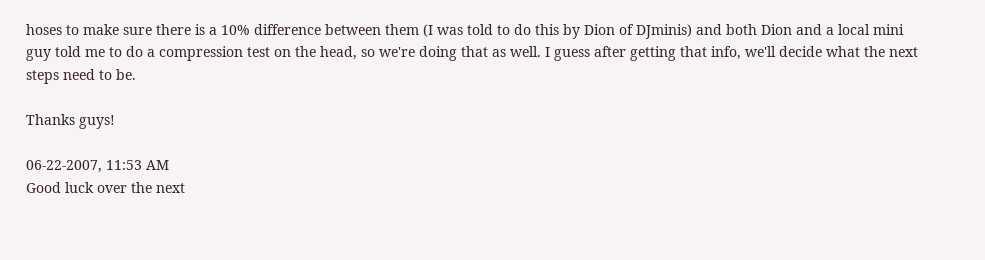hoses to make sure there is a 10% difference between them (I was told to do this by Dion of DJminis) and both Dion and a local mini guy told me to do a compression test on the head, so we're doing that as well. I guess after getting that info, we'll decide what the next steps need to be.

Thanks guys!

06-22-2007, 11:53 AM
Good luck over the next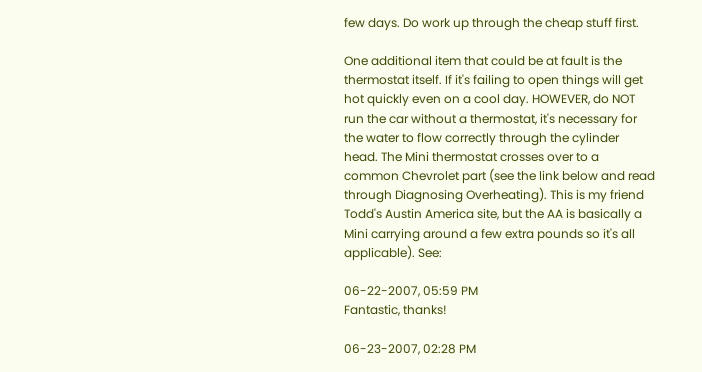few days. Do work up through the cheap stuff first.

One additional item that could be at fault is the thermostat itself. If it's failing to open things will get hot quickly even on a cool day. HOWEVER, do NOT run the car without a thermostat, it's necessary for the water to flow correctly through the cylinder head. The Mini thermostat crosses over to a common Chevrolet part (see the link below and read through Diagnosing Overheating). This is my friend Todd's Austin America site, but the AA is basically a Mini carrying around a few extra pounds so it's all applicable). See:

06-22-2007, 05:59 PM
Fantastic, thanks!

06-23-2007, 02:28 PM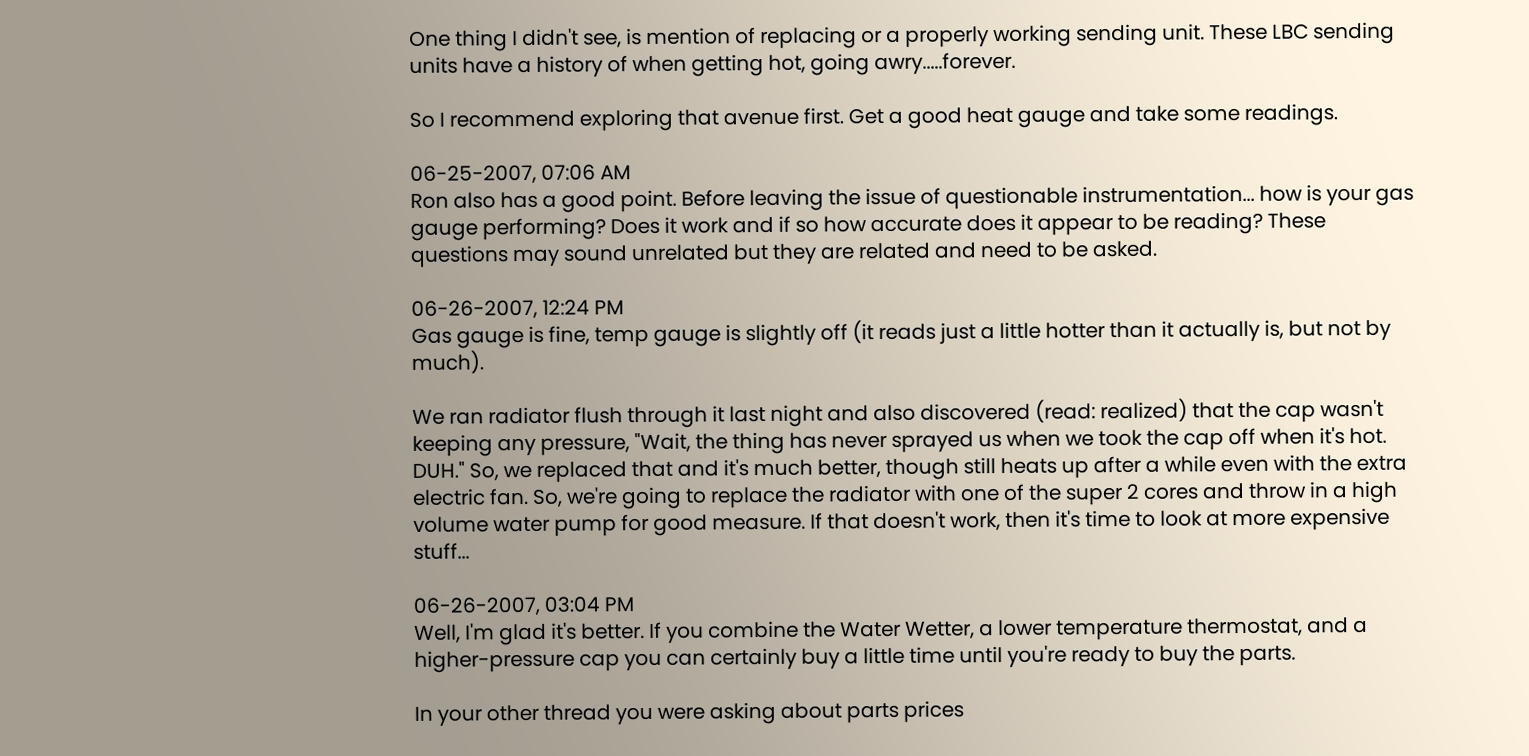One thing I didn't see, is mention of replacing or a properly working sending unit. These LBC sending units have a history of when getting hot, going awry.....forever.

So I recommend exploring that avenue first. Get a good heat gauge and take some readings.

06-25-2007, 07:06 AM
Ron also has a good point. Before leaving the issue of questionable instrumentation... how is your gas gauge performing? Does it work and if so how accurate does it appear to be reading? These questions may sound unrelated but they are related and need to be asked.

06-26-2007, 12:24 PM
Gas gauge is fine, temp gauge is slightly off (it reads just a little hotter than it actually is, but not by much).

We ran radiator flush through it last night and also discovered (read: realized) that the cap wasn't keeping any pressure, "Wait, the thing has never sprayed us when we took the cap off when it's hot. DUH." So, we replaced that and it's much better, though still heats up after a while even with the extra electric fan. So, we're going to replace the radiator with one of the super 2 cores and throw in a high volume water pump for good measure. If that doesn't work, then it's time to look at more expensive stuff...

06-26-2007, 03:04 PM
Well, I'm glad it's better. If you combine the Water Wetter, a lower temperature thermostat, and a higher-pressure cap you can certainly buy a little time until you're ready to buy the parts.

In your other thread you were asking about parts prices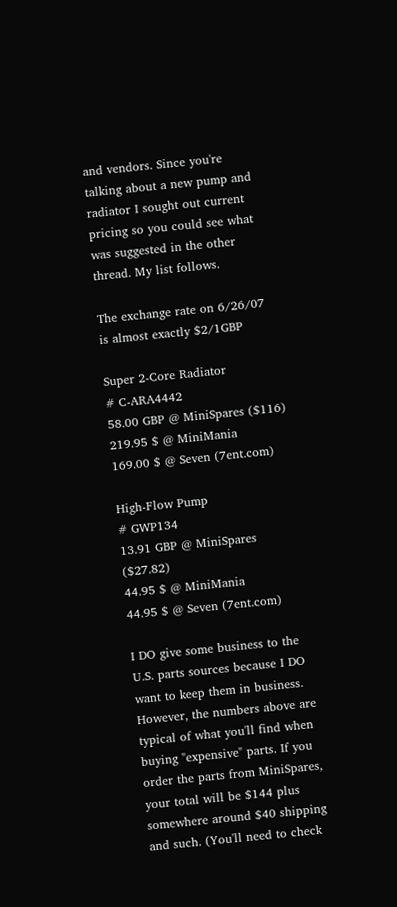and vendors. Since you're talking about a new pump and radiator I sought out current pricing so you could see what was suggested in the other thread. My list follows.

The exchange rate on 6/26/07 is almost exactly $2/1GBP

Super 2-Core Radiator
# C-ARA4442
58.00 GBP @ MiniSpares ($116)
219.95 $ @ MiniMania
169.00 $ @ Seven (7ent.com)

High-Flow Pump
# GWP134
13.91 GBP @ MiniSpares ($27.82)
44.95 $ @ MiniMania
44.95 $ @ Seven (7ent.com)

I DO give some business to the U.S. parts sources because I DO want to keep them in business. However, the numbers above are typical of what you'll find when buying "expensive" parts. If you order the parts from MiniSpares, your total will be $144 plus somewhere around $40 shipping and such. (You'll need to check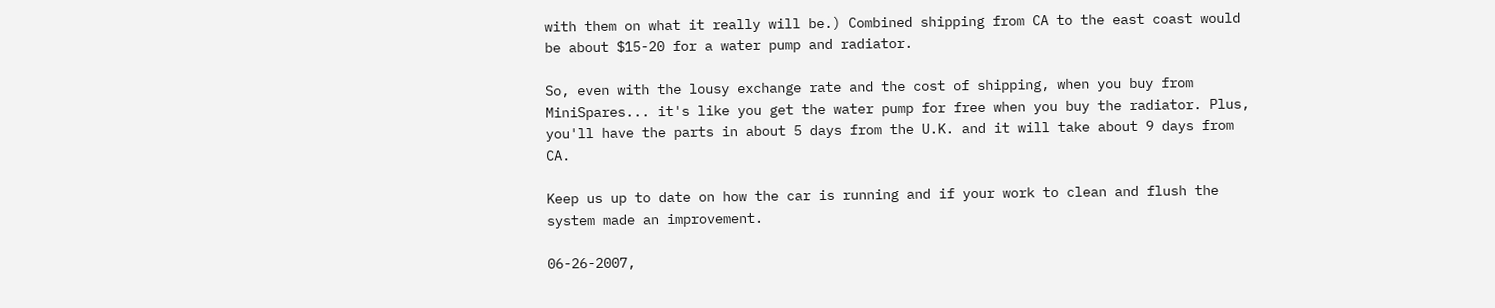with them on what it really will be.) Combined shipping from CA to the east coast would be about $15-20 for a water pump and radiator.

So, even with the lousy exchange rate and the cost of shipping, when you buy from MiniSpares... it's like you get the water pump for free when you buy the radiator. Plus, you'll have the parts in about 5 days from the U.K. and it will take about 9 days from CA.

Keep us up to date on how the car is running and if your work to clean and flush the system made an improvement.

06-26-2007,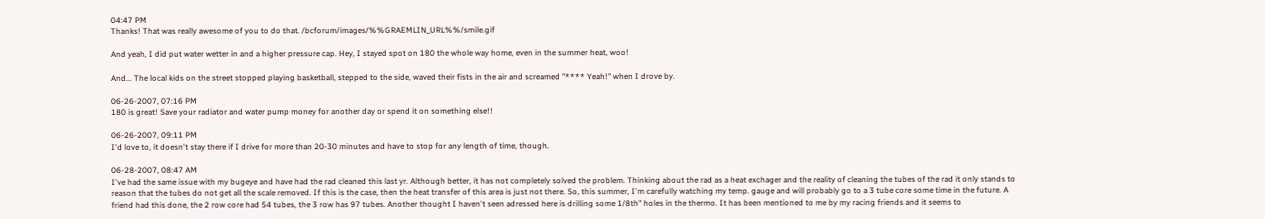04:47 PM
Thanks! That was really awesome of you to do that. /bcforum/images/%%GRAEMLIN_URL%%/smile.gif

And yeah, I did put water wetter in and a higher pressure cap. Hey, I stayed spot on 180 the whole way home, even in the summer heat, woo!

And... The local kids on the street stopped playing basketball, stepped to the side, waved their fists in the air and screamed "**** Yeah!" when I drove by.

06-26-2007, 07:16 PM
180 is great! Save your radiator and water pump money for another day or spend it on something else!!

06-26-2007, 09:11 PM
I'd love to, it doesn't stay there if I drive for more than 20-30 minutes and have to stop for any length of time, though.

06-28-2007, 08:47 AM
I've had the same issue with my bugeye and have had the rad cleaned this last yr. Although better, it has not completely solved the problem. Thinking about the rad as a heat exchager and the reality of cleaning the tubes of the rad it only stands to reason that the tubes do not get all the scale removed. If this is the case, then the heat transfer of this area is just not there. So, this summer, I'm carefully watching my temp. gauge and will probably go to a 3 tube core some time in the future. A friend had this done, the 2 row core had 54 tubes, the 3 row has 97 tubes. Another thought I haven't seen adressed here is drilling some 1/8th" holes in the thermo. It has been mentioned to me by my racing friends and it seems to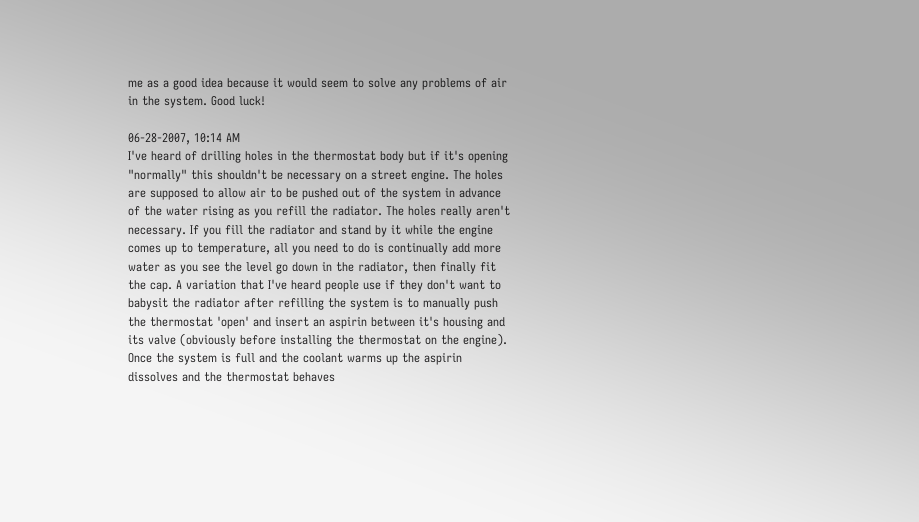me as a good idea because it would seem to solve any problems of air in the system. Good luck!

06-28-2007, 10:14 AM
I've heard of drilling holes in the thermostat body but if it's opening "normally" this shouldn't be necessary on a street engine. The holes are supposed to allow air to be pushed out of the system in advance of the water rising as you refill the radiator. The holes really aren't necessary. If you fill the radiator and stand by it while the engine comes up to temperature, all you need to do is continually add more water as you see the level go down in the radiator, then finally fit the cap. A variation that I've heard people use if they don't want to babysit the radiator after refilling the system is to manually push the thermostat 'open' and insert an aspirin between it's housing and its valve (obviously before installing the thermostat on the engine). Once the system is full and the coolant warms up the aspirin dissolves and the thermostat behaves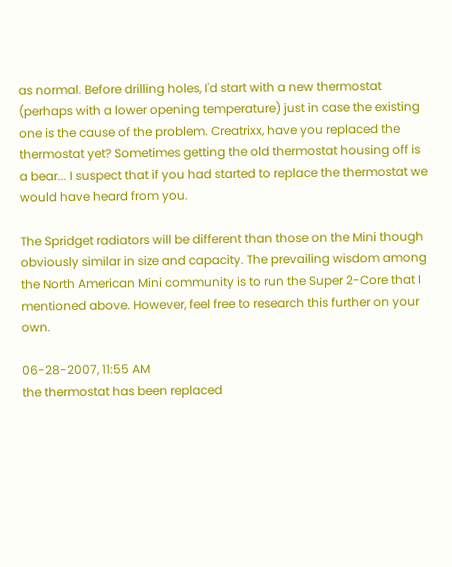as normal. Before drilling holes, I'd start with a new thermostat (perhaps with a lower opening temperature) just in case the existing one is the cause of the problem. Creatrixx, have you replaced the thermostat yet? Sometimes getting the old thermostat housing off is a bear... I suspect that if you had started to replace the thermostat we would have heard from you.

The Spridget radiators will be different than those on the Mini though obviously similar in size and capacity. The prevailing wisdom among the North American Mini community is to run the Super 2-Core that I mentioned above. However, feel free to research this further on your own.

06-28-2007, 11:55 AM
the thermostat has been replaced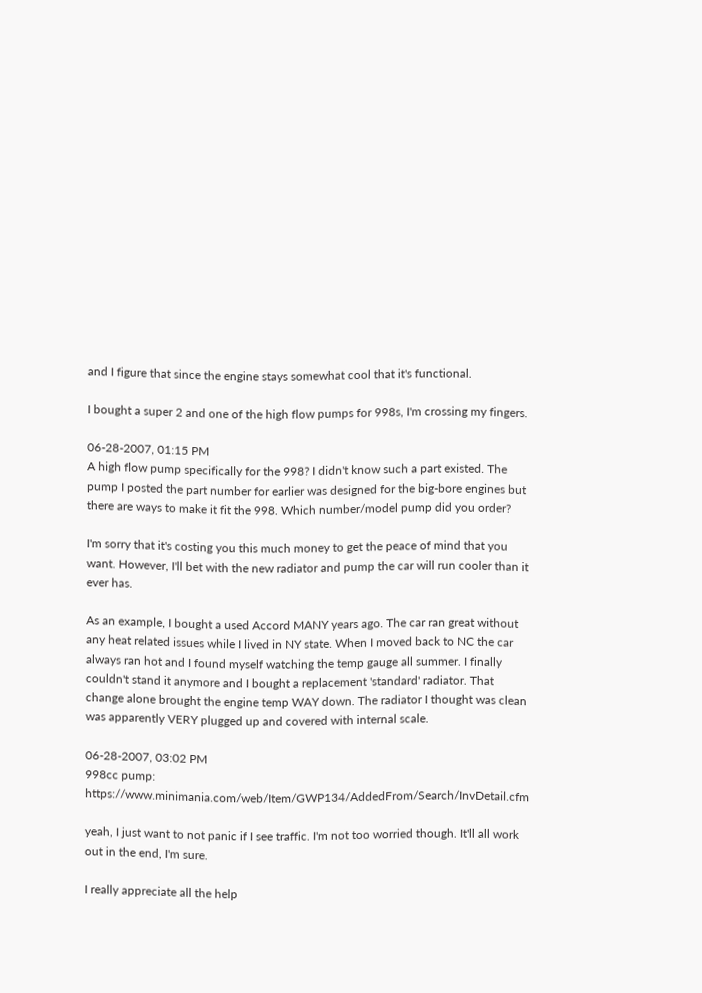and I figure that since the engine stays somewhat cool that it's functional.

I bought a super 2 and one of the high flow pumps for 998s, I'm crossing my fingers.

06-28-2007, 01:15 PM
A high flow pump specifically for the 998? I didn't know such a part existed. The pump I posted the part number for earlier was designed for the big-bore engines but there are ways to make it fit the 998. Which number/model pump did you order?

I'm sorry that it's costing you this much money to get the peace of mind that you want. However, I'll bet with the new radiator and pump the car will run cooler than it ever has.

As an example, I bought a used Accord MANY years ago. The car ran great without any heat related issues while I lived in NY state. When I moved back to NC the car always ran hot and I found myself watching the temp gauge all summer. I finally couldn't stand it anymore and I bought a replacement 'standard' radiator. That change alone brought the engine temp WAY down. The radiator I thought was clean was apparently VERY plugged up and covered with internal scale.

06-28-2007, 03:02 PM
998cc pump: https://www.minimania.com/web/Item/GWP134/AddedFrom/Search/InvDetail.cfm

yeah, I just want to not panic if I see traffic. I'm not too worried though. It'll all work out in the end, I'm sure.

I really appreciate all the help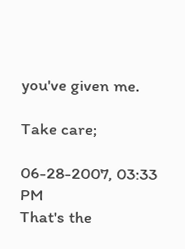you've given me.

Take care;

06-28-2007, 03:33 PM
That's the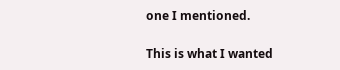one I mentioned.

This is what I wanted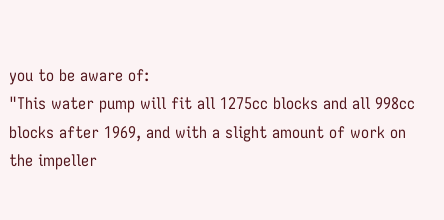you to be aware of:
"This water pump will fit all 1275cc blocks and all 998cc blocks after 1969, and with a slight amount of work on the impeller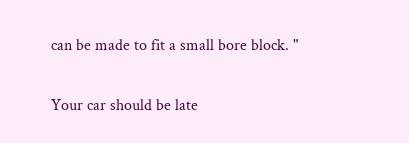can be made to fit a small bore block. "

Your car should be late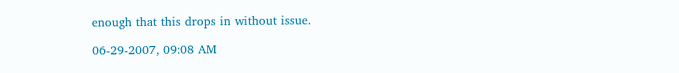enough that this drops in without issue.

06-29-2007, 09:08 AM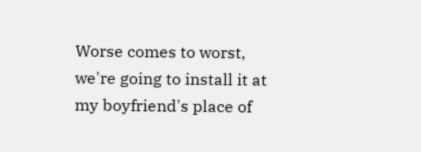Worse comes to worst, we're going to install it at my boyfriend's place of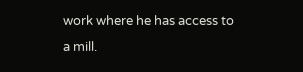work where he has access to a mill.